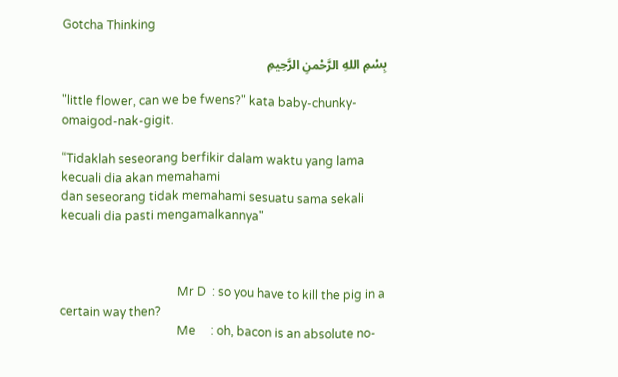Gotcha Thinking

بِسْمِ اللهِ الرَّحْمنِ الرَّحِيمِ

"little flower, can we be fwens?" kata baby-chunky-omaigod-nak-gigit.

“Tidaklah seseorang berfikir dalam waktu yang lama
kecuali dia akan memahami
dan seseorang tidak memahami sesuatu sama sekali
kecuali dia pasti mengamalkannya"



                                       Mr D  : so you have to kill the pig in a certain way then?
                                       Me     : oh, bacon is an absolute no-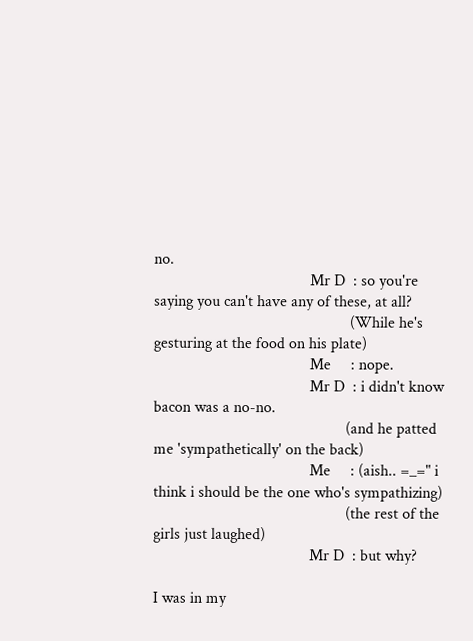no.
                                       Mr D  : so you're saying you can't have any of these, at all?
                                                 (While he's gesturing at the food on his plate)
                                       Me     : nope.
                                       Mr D  : i didn't know bacon was a no-no.
                                                (and he patted me 'sympathetically' on the back)
                                       Me     : (aish.. =_=" i think i should be the one who's sympathizing)
                                                (the rest of the girls just laughed)
                                       Mr D  : but why?

I was in my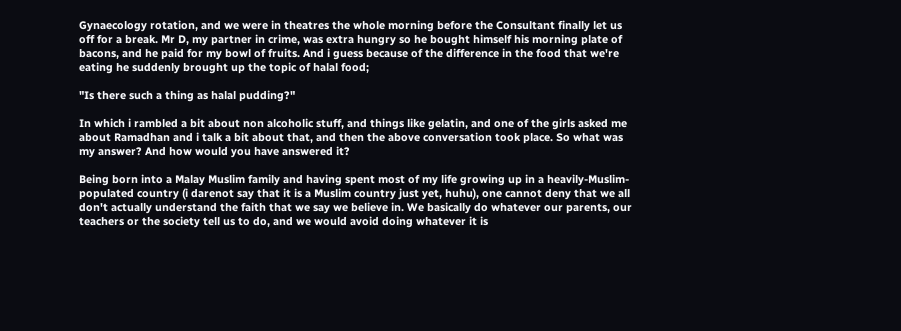Gynaecology rotation, and we were in theatres the whole morning before the Consultant finally let us off for a break. Mr D, my partner in crime, was extra hungry so he bought himself his morning plate of bacons, and he paid for my bowl of fruits. And i guess because of the difference in the food that we're eating he suddenly brought up the topic of halal food;

"Is there such a thing as halal pudding?"

In which i rambled a bit about non alcoholic stuff, and things like gelatin, and one of the girls asked me about Ramadhan and i talk a bit about that, and then the above conversation took place. So what was my answer? And how would you have answered it?

Being born into a Malay Muslim family and having spent most of my life growing up in a heavily-Muslim-populated country (i darenot say that it is a Muslim country just yet, huhu), one cannot deny that we all don't actually understand the faith that we say we believe in. We basically do whatever our parents, our teachers or the society tell us to do, and we would avoid doing whatever it is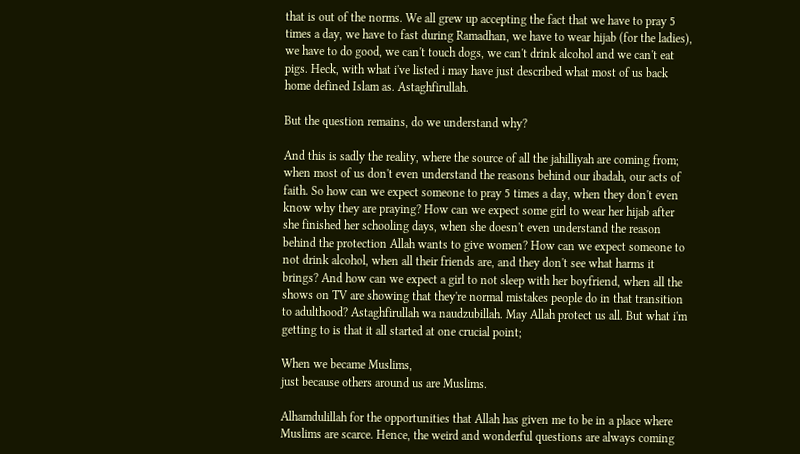that is out of the norms. We all grew up accepting the fact that we have to pray 5 times a day, we have to fast during Ramadhan, we have to wear hijab (for the ladies), we have to do good, we can't touch dogs, we can't drink alcohol and we can't eat pigs. Heck, with what i've listed i may have just described what most of us back home defined Islam as. Astaghfirullah.

But the question remains, do we understand why?

And this is sadly the reality, where the source of all the jahilliyah are coming from; when most of us don't even understand the reasons behind our ibadah, our acts of faith. So how can we expect someone to pray 5 times a day, when they don't even know why they are praying? How can we expect some girl to wear her hijab after she finished her schooling days, when she doesn't even understand the reason behind the protection Allah wants to give women? How can we expect someone to not drink alcohol, when all their friends are, and they don't see what harms it brings? And how can we expect a girl to not sleep with her boyfriend, when all the shows on TV are showing that they're normal mistakes people do in that transition to adulthood? Astaghfirullah wa naudzubillah. May Allah protect us all. But what i'm getting to is that it all started at one crucial point;

When we became Muslims,
just because others around us are Muslims.

Alhamdulillah for the opportunities that Allah has given me to be in a place where Muslims are scarce. Hence, the weird and wonderful questions are always coming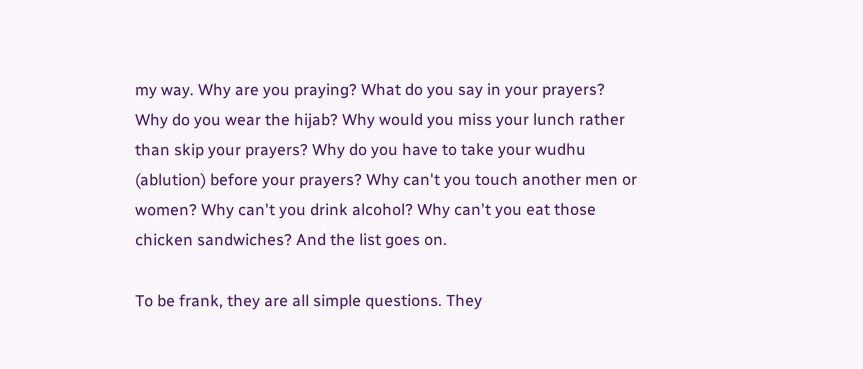my way. Why are you praying? What do you say in your prayers? Why do you wear the hijab? Why would you miss your lunch rather than skip your prayers? Why do you have to take your wudhu (ablution) before your prayers? Why can't you touch another men or women? Why can't you drink alcohol? Why can't you eat those chicken sandwiches? And the list goes on.

To be frank, they are all simple questions. They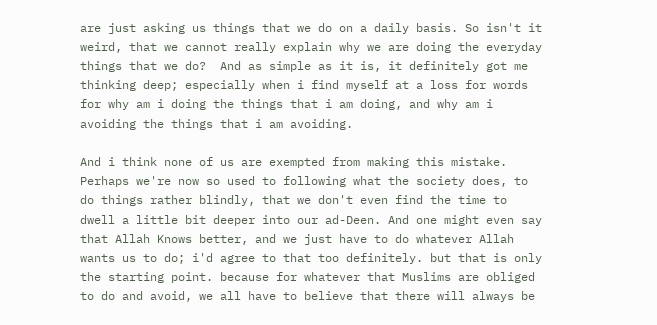are just asking us things that we do on a daily basis. So isn't it weird, that we cannot really explain why we are doing the everyday things that we do?  And as simple as it is, it definitely got me thinking deep; especially when i find myself at a loss for words for why am i doing the things that i am doing, and why am i avoiding the things that i am avoiding.

And i think none of us are exempted from making this mistake. Perhaps we're now so used to following what the society does, to do things rather blindly, that we don't even find the time to dwell a little bit deeper into our ad-Deen. And one might even say that Allah Knows better, and we just have to do whatever Allah wants us to do; i'd agree to that too definitely. but that is only the starting point. because for whatever that Muslims are obliged to do and avoid, we all have to believe that there will always be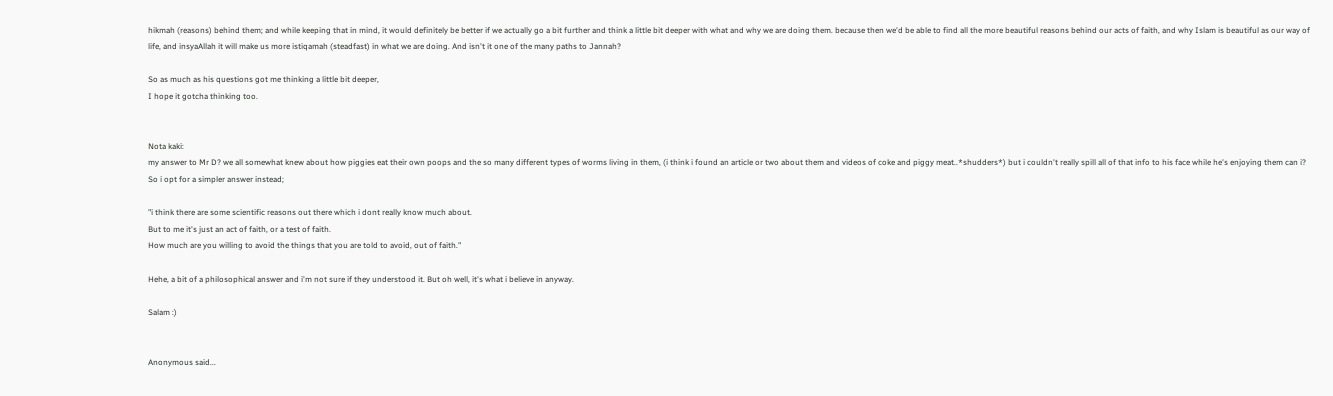hikmah (reasons) behind them; and while keeping that in mind, it would definitely be better if we actually go a bit further and think a little bit deeper with what and why we are doing them. because then we'd be able to find all the more beautiful reasons behind our acts of faith, and why Islam is beautiful as our way of life, and insyaAllah it will make us more istiqamah (steadfast) in what we are doing. And isn't it one of the many paths to Jannah?

So as much as his questions got me thinking a little bit deeper,
I hope it gotcha thinking too.


Nota kaki:
my answer to Mr D? we all somewhat knew about how piggies eat their own poops and the so many different types of worms living in them, (i think i found an article or two about them and videos of coke and piggy meat..*shudders*) but i couldn't really spill all of that info to his face while he's enjoying them can i? So i opt for a simpler answer instead;

"i think there are some scientific reasons out there which i dont really know much about.
But to me it's just an act of faith, or a test of faith.
How much are you willing to avoid the things that you are told to avoid, out of faith."

Hehe, a bit of a philosophical answer and i'm not sure if they understood it. But oh well, it's what i believe in anyway.

Salam :)


Anonymous said...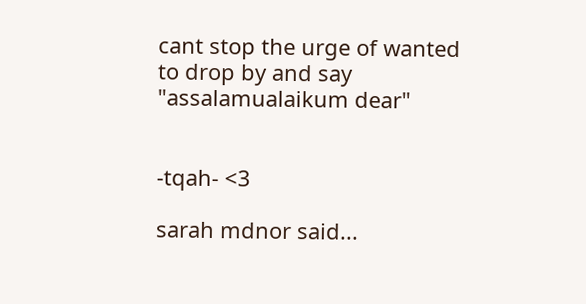cant stop the urge of wanted to drop by and say "assalamualaikum dear"


-tqah- <3

sarah mdnor said...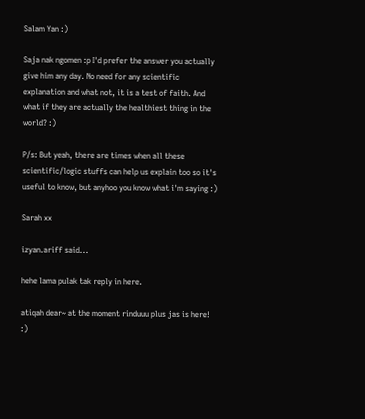Salam Yan :)

Saja nak ngomen :p I'd prefer the answer you actually give him any day. No need for any scientific explanation and what not, it is a test of faith. And what if they are actually the healthiest thing in the world? :)

P/s: But yeah, there are times when all these scientific/logic stuffs can help us explain too so it's useful to know, but anyhoo you know what i'm saying :)

Sarah xx

izyan.ariff said...

hehe lama pulak tak reply in here.

atiqah dear~ at the moment rinduuu plus jas is here! :)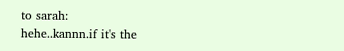to sarah:
hehe..kannn.if it's the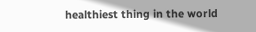healthiest thing in the world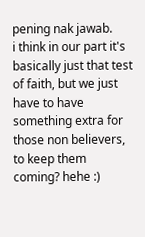pening nak jawab.
i think in our part it's basically just that test of faith, but we just have to have something extra for those non believers, to keep them coming? hehe :)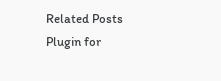Related Posts Plugin for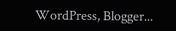WordPress, Blogger...